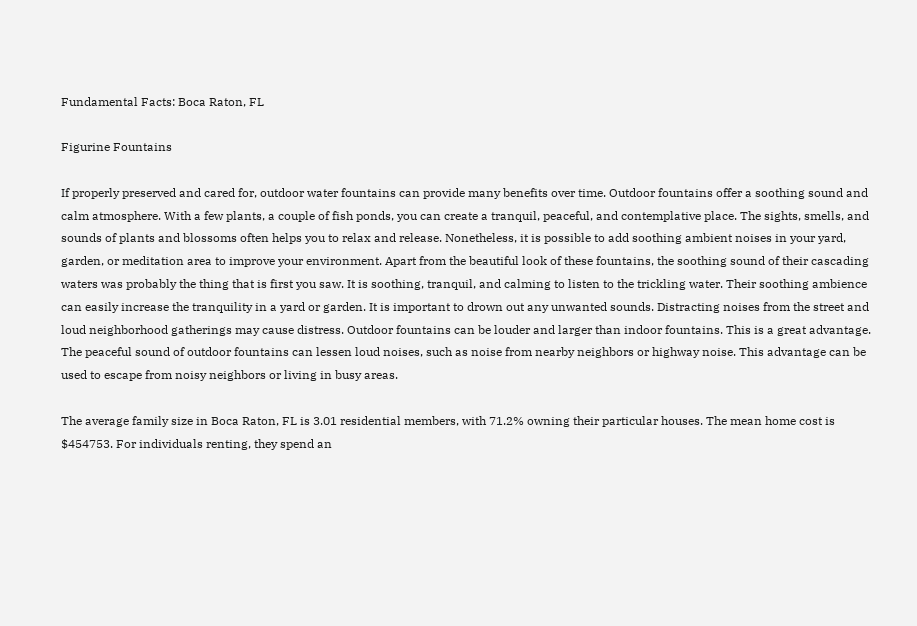Fundamental Facts: Boca Raton, FL

Figurine Fountains

If properly preserved and cared for, outdoor water fountains can provide many benefits over time. Outdoor fountains offer a soothing sound and calm atmosphere. With a few plants, a couple of fish ponds, you can create a tranquil, peaceful, and contemplative place. The sights, smells, and sounds of plants and blossoms often helps you to relax and release. Nonetheless, it is possible to add soothing ambient noises in your yard, garden, or meditation area to improve your environment. Apart from the beautiful look of these fountains, the soothing sound of their cascading waters was probably the thing that is first you saw. It is soothing, tranquil, and calming to listen to the trickling water. Their soothing ambience can easily increase the tranquility in a yard or garden. It is important to drown out any unwanted sounds. Distracting noises from the street and loud neighborhood gatherings may cause distress. Outdoor fountains can be louder and larger than indoor fountains. This is a great advantage. The peaceful sound of outdoor fountains can lessen loud noises, such as noise from nearby neighbors or highway noise. This advantage can be used to escape from noisy neighbors or living in busy areas.

The average family size in Boca Raton, FL is 3.01 residential members, with 71.2% owning their particular houses. The mean home cost is $454753. For individuals renting, they spend an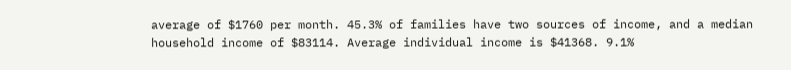average of $1760 per month. 45.3% of families have two sources of income, and a median household income of $83114. Average individual income is $41368. 9.1%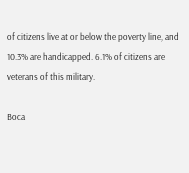of citizens live at or below the poverty line, and 10.3% are handicapped. 6.1% of citizens are veterans of this military.

Boca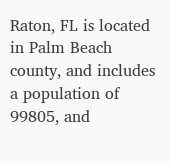Raton, FL is located in Palm Beach county, and includes a population of 99805, and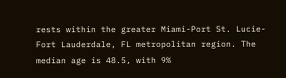rests within the greater Miami-Port St. Lucie-Fort Lauderdale, FL metropolitan region. The median age is 48.5, with 9%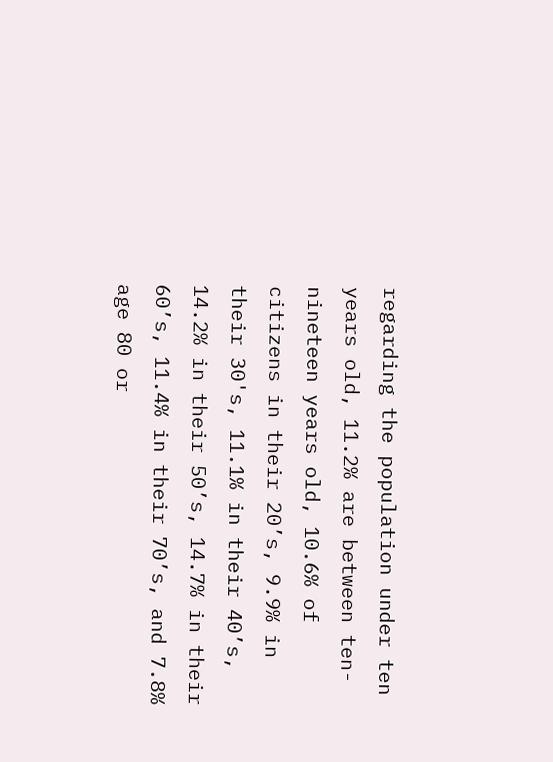regarding the population under ten years old, 11.2% are between ten-nineteen years old, 10.6% of citizens in their 20’s, 9.9% in their 30's, 11.1% in their 40’s, 14.2% in their 50’s, 14.7% in their 60’s, 11.4% in their 70’s, and 7.8% age 80 or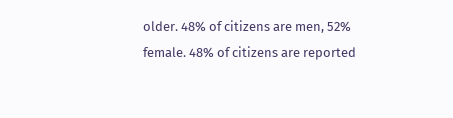older. 48% of citizens are men, 52% female. 48% of citizens are reported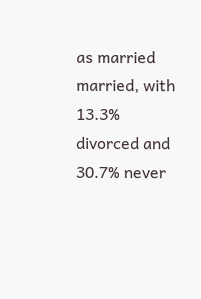as married married, with 13.3% divorced and 30.7% never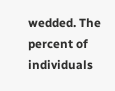wedded. The percent of individuals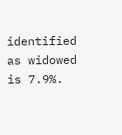identified as widowed is 7.9%.